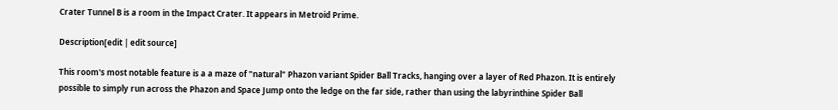Crater Tunnel B is a room in the Impact Crater. It appears in Metroid Prime.

Description[edit | edit source]

This room's most notable feature is a a maze of "natural" Phazon variant Spider Ball Tracks, hanging over a layer of Red Phazon. It is entirely possible to simply run across the Phazon and Space Jump onto the ledge on the far side, rather than using the labyrinthine Spider Ball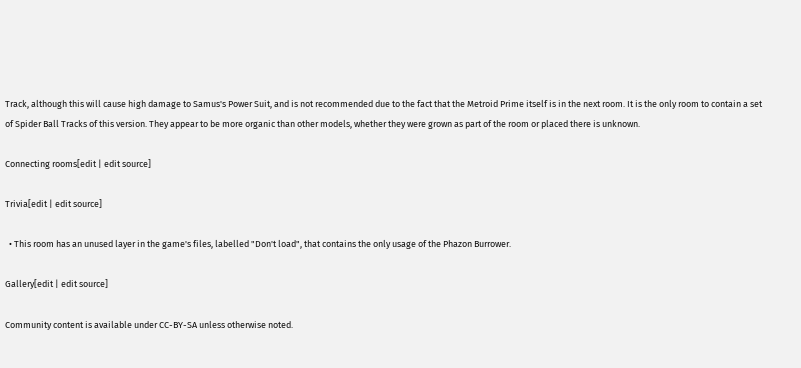Track, although this will cause high damage to Samus's Power Suit, and is not recommended due to the fact that the Metroid Prime itself is in the next room. It is the only room to contain a set of Spider Ball Tracks of this version. They appear to be more organic than other models, whether they were grown as part of the room or placed there is unknown.

Connecting rooms[edit | edit source]

Trivia[edit | edit source]

  • This room has an unused layer in the game's files, labelled "Don't load", that contains the only usage of the Phazon Burrower.

Gallery[edit | edit source]

Community content is available under CC-BY-SA unless otherwise noted.